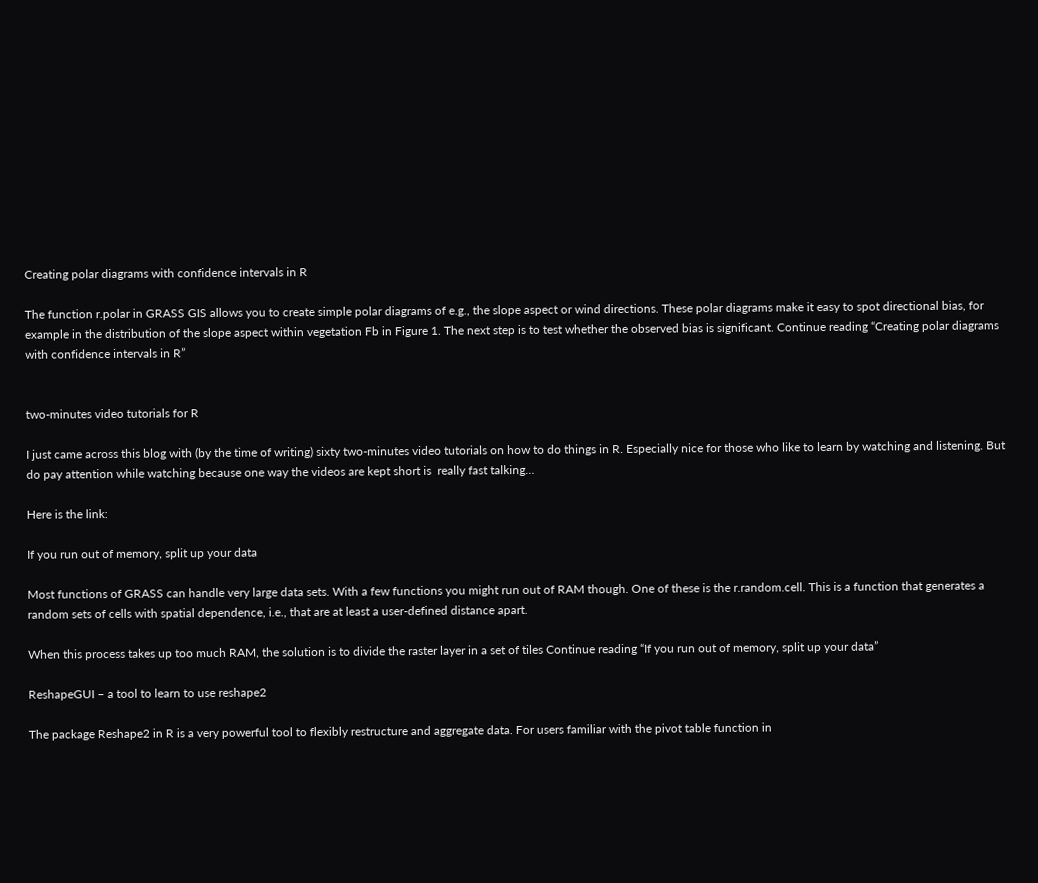Creating polar diagrams with confidence intervals in R

The function r.polar in GRASS GIS allows you to create simple polar diagrams of e.g., the slope aspect or wind directions. These polar diagrams make it easy to spot directional bias, for example in the distribution of the slope aspect within vegetation Fb in Figure 1. The next step is to test whether the observed bias is significant. Continue reading “Creating polar diagrams with confidence intervals in R”


two-minutes video tutorials for R

I just came across this blog with (by the time of writing) sixty two-minutes video tutorials on how to do things in R. Especially nice for those who like to learn by watching and listening. But do pay attention while watching because one way the videos are kept short is  really fast talking…

Here is the link:

If you run out of memory, split up your data

Most functions of GRASS can handle very large data sets. With a few functions you might run out of RAM though. One of these is the r.random.cell. This is a function that generates a random sets of cells with spatial dependence, i.e., that are at least a user-defined distance apart.

When this process takes up too much RAM, the solution is to divide the raster layer in a set of tiles Continue reading “If you run out of memory, split up your data”

ReshapeGUI – a tool to learn to use reshape2

The package Reshape2 in R is a very powerful tool to flexibly restructure and aggregate data. For users familiar with the pivot table function in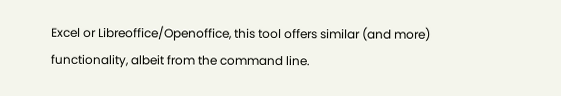Excel or Libreoffice/Openoffice, this tool offers similar (and more) functionality, albeit from the command line.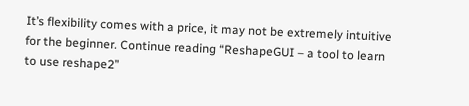It’s flexibility comes with a price, it may not be extremely intuitive for the beginner. Continue reading “ReshapeGUI – a tool to learn to use reshape2”